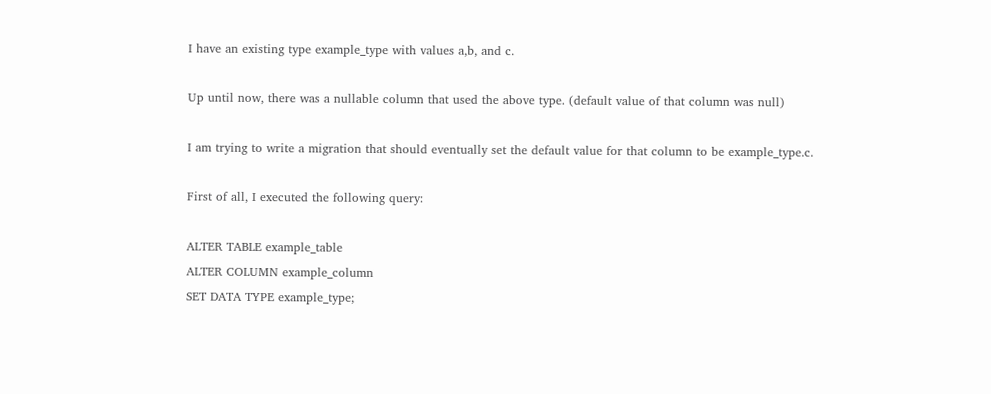I have an existing type example_type with values a,b, and c.

Up until now, there was a nullable column that used the above type. (default value of that column was null)

I am trying to write a migration that should eventually set the default value for that column to be example_type.c.

First of all, I executed the following query:

ALTER TABLE example_table
ALTER COLUMN example_column
SET DATA TYPE example_type;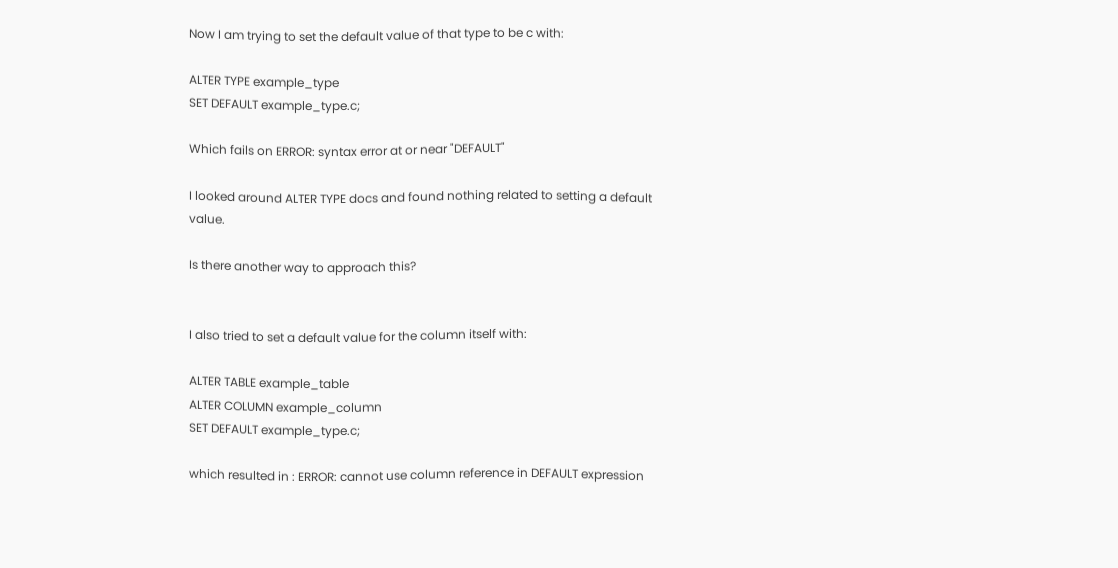Now I am trying to set the default value of that type to be c with:

ALTER TYPE example_type
SET DEFAULT example_type.c;

Which fails on ERROR: syntax error at or near "DEFAULT"

I looked around ALTER TYPE docs and found nothing related to setting a default value.

Is there another way to approach this?


I also tried to set a default value for the column itself with:

ALTER TABLE example_table
ALTER COLUMN example_column
SET DEFAULT example_type.c;

which resulted in : ERROR: cannot use column reference in DEFAULT expression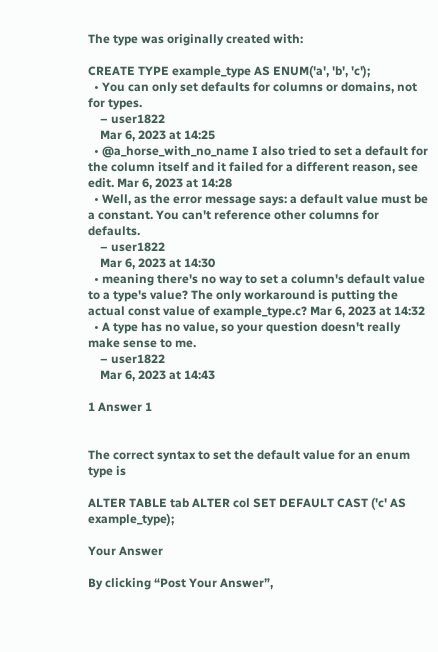The type was originally created with:

CREATE TYPE example_type AS ENUM('a', 'b', 'c');
  • You can only set defaults for columns or domains, not for types.
    – user1822
    Mar 6, 2023 at 14:25
  • @a_horse_with_no_name I also tried to set a default for the column itself and it failed for a different reason, see edit. Mar 6, 2023 at 14:28
  • Well, as the error message says: a default value must be a constant. You can't reference other columns for defaults.
    – user1822
    Mar 6, 2023 at 14:30
  • meaning there's no way to set a column's default value to a type's value? The only workaround is putting the actual const value of example_type.c? Mar 6, 2023 at 14:32
  • A type has no value, so your question doesn't really make sense to me.
    – user1822
    Mar 6, 2023 at 14:43

1 Answer 1


The correct syntax to set the default value for an enum type is

ALTER TABLE tab ALTER col SET DEFAULT CAST ('c' AS example_type);

Your Answer

By clicking “Post Your Answer”,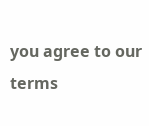you agree to our terms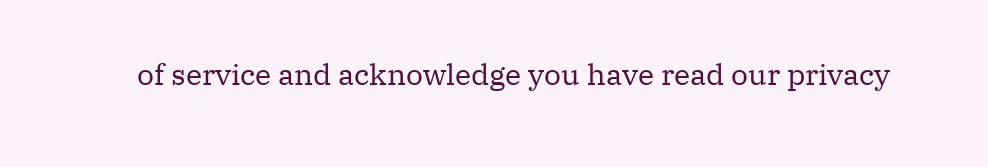of service and acknowledge you have read our privacy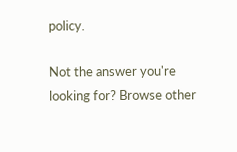policy.

Not the answer you're looking for? Browse other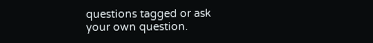questions tagged or ask your own question.